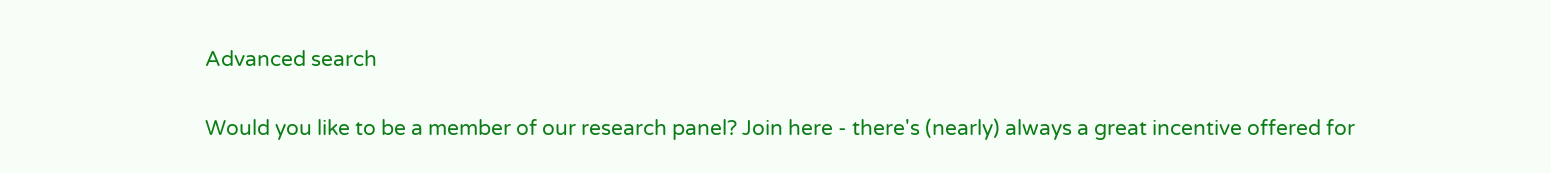Advanced search

Would you like to be a member of our research panel? Join here - there's (nearly) always a great incentive offered for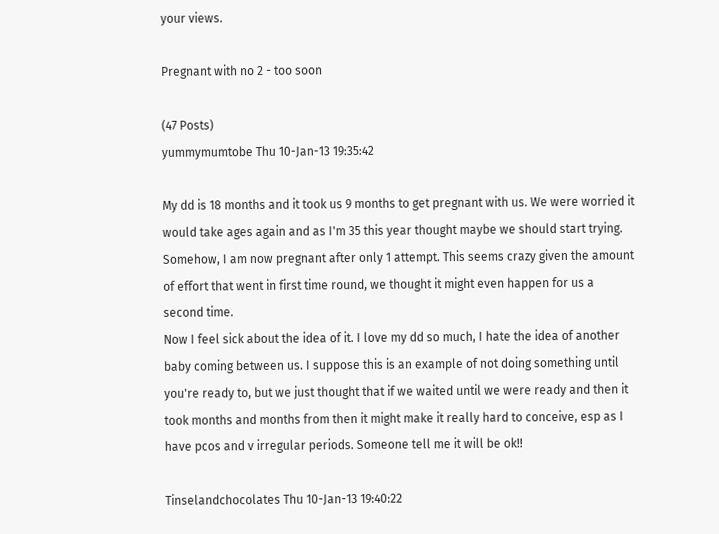your views.

Pregnant with no 2 - too soon

(47 Posts)
yummymumtobe Thu 10-Jan-13 19:35:42

My dd is 18 months and it took us 9 months to get pregnant with us. We were worried it would take ages again and as I'm 35 this year thought maybe we should start trying. Somehow, I am now pregnant after only 1 attempt. This seems crazy given the amount of effort that went in first time round, we thought it might even happen for us a second time.
Now I feel sick about the idea of it. I love my dd so much, I hate the idea of another baby coming between us. I suppose this is an example of not doing something until you're ready to, but we just thought that if we waited until we were ready and then it took months and months from then it might make it really hard to conceive, esp as I have pcos and v irregular periods. Someone tell me it will be ok!!

Tinselandchocolates Thu 10-Jan-13 19:40:22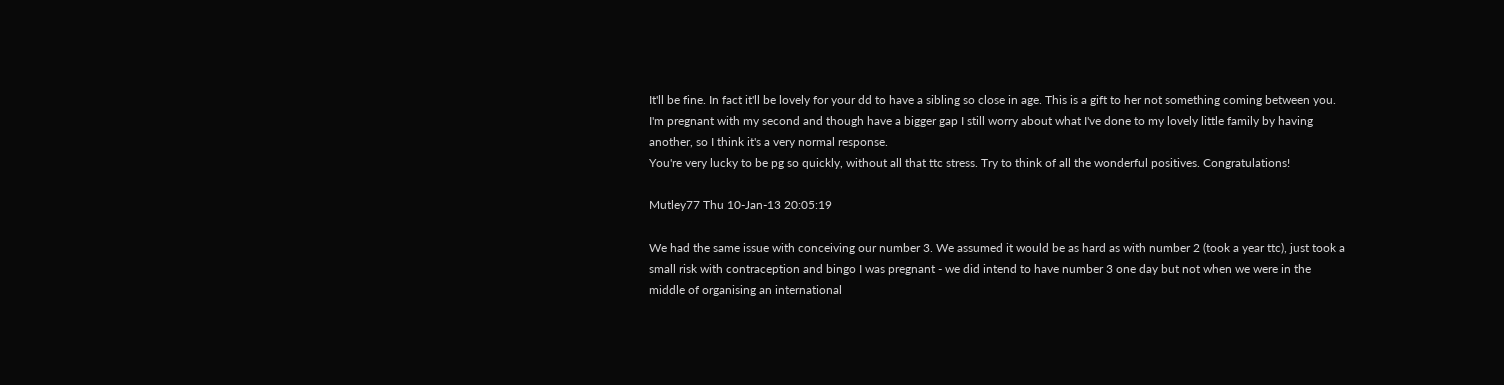It'll be fine. In fact it'll be lovely for your dd to have a sibling so close in age. This is a gift to her not something coming between you.
I'm pregnant with my second and though have a bigger gap I still worry about what I've done to my lovely little family by having another, so I think it's a very normal response.
You're very lucky to be pg so quickly, without all that ttc stress. Try to think of all the wonderful positives. Congratulations!

Mutley77 Thu 10-Jan-13 20:05:19

We had the same issue with conceiving our number 3. We assumed it would be as hard as with number 2 (took a year ttc), just took a small risk with contraception and bingo I was pregnant - we did intend to have number 3 one day but not when we were in the middle of organising an international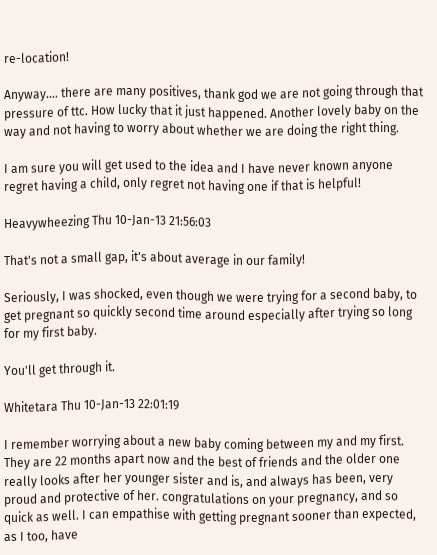re-location!

Anyway.... there are many positives, thank god we are not going through that pressure of ttc. How lucky that it just happened. Another lovely baby on the way and not having to worry about whether we are doing the right thing.

I am sure you will get used to the idea and I have never known anyone regret having a child, only regret not having one if that is helpful!

Heavywheezing Thu 10-Jan-13 21:56:03

That's not a small gap, it's about average in our family!

Seriously, I was shocked, even though we were trying for a second baby, to get pregnant so quickly second time around especially after trying so long for my first baby.

You'll get through it.

Whitetara Thu 10-Jan-13 22:01:19

I remember worrying about a new baby coming between my and my first. They are 22 months apart now and the best of friends and the older one really looks after her younger sister and is, and always has been, very proud and protective of her. congratulations on your pregnancy, and so quick as well. I can empathise with getting pregnant sooner than expected, as I too, have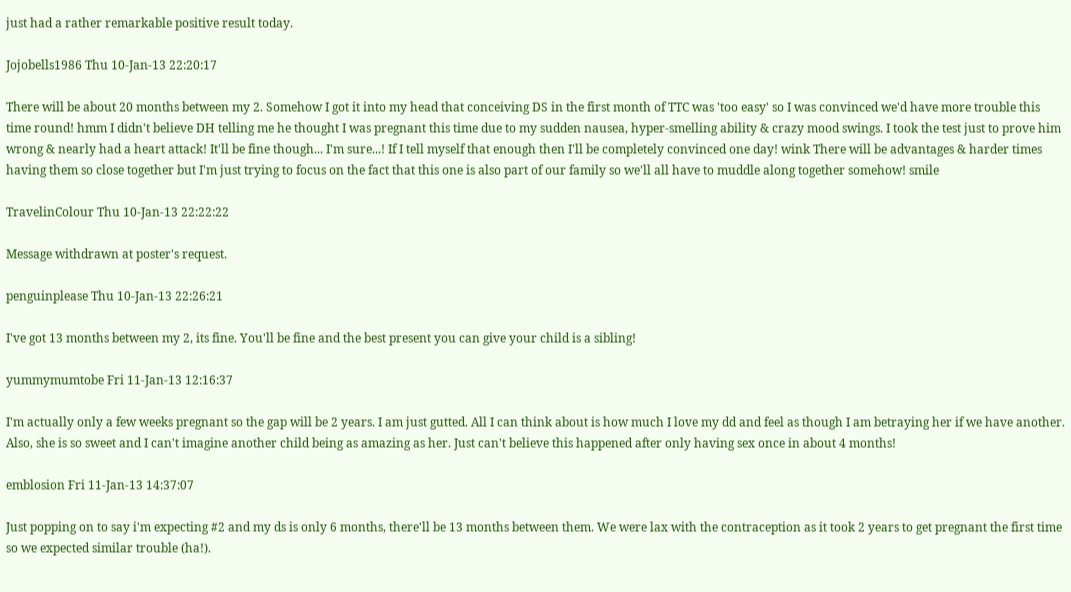just had a rather remarkable positive result today.

Jojobells1986 Thu 10-Jan-13 22:20:17

There will be about 20 months between my 2. Somehow I got it into my head that conceiving DS in the first month of TTC was 'too easy' so I was convinced we'd have more trouble this time round! hmm I didn't believe DH telling me he thought I was pregnant this time due to my sudden nausea, hyper-smelling ability & crazy mood swings. I took the test just to prove him wrong & nearly had a heart attack! It'll be fine though... I'm sure...! If I tell myself that enough then I'll be completely convinced one day! wink There will be advantages & harder times having them so close together but I'm just trying to focus on the fact that this one is also part of our family so we'll all have to muddle along together somehow! smile

TravelinColour Thu 10-Jan-13 22:22:22

Message withdrawn at poster's request.

penguinplease Thu 10-Jan-13 22:26:21

I've got 13 months between my 2, its fine. You'll be fine and the best present you can give your child is a sibling!

yummymumtobe Fri 11-Jan-13 12:16:37

I'm actually only a few weeks pregnant so the gap will be 2 years. I am just gutted. All I can think about is how much I love my dd and feel as though I am betraying her if we have another. Also, she is so sweet and I can't imagine another child being as amazing as her. Just can't believe this happened after only having sex once in about 4 months!

emblosion Fri 11-Jan-13 14:37:07

Just popping on to say i'm expecting #2 and my ds is only 6 months, there'll be 13 months between them. We were lax with the contraception as it took 2 years to get pregnant the first time so we expected similar trouble (ha!).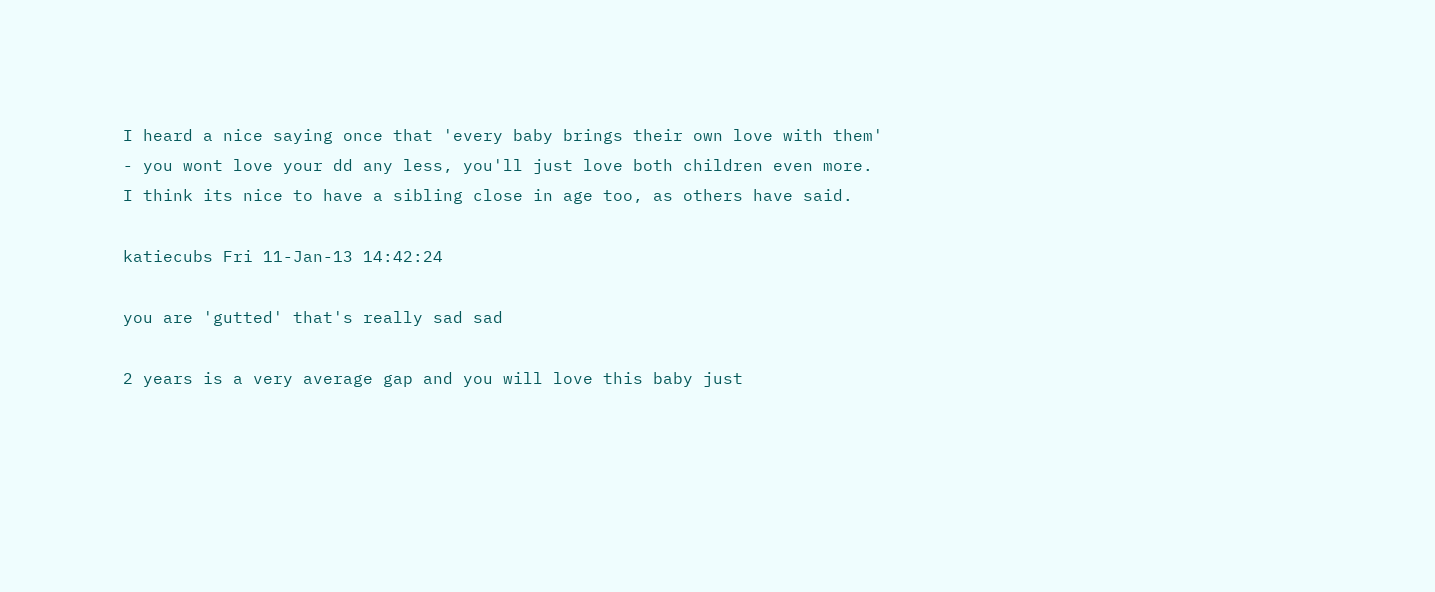I heard a nice saying once that 'every baby brings their own love with them' - you wont love your dd any less, you'll just love both children even more. I think its nice to have a sibling close in age too, as others have said.

katiecubs Fri 11-Jan-13 14:42:24

you are 'gutted' that's really sad sad

2 years is a very average gap and you will love this baby just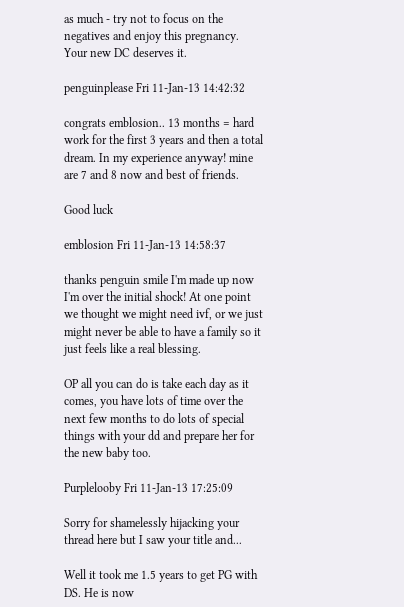as much - try not to focus on the negatives and enjoy this pregnancy. Your new DC deserves it.

penguinplease Fri 11-Jan-13 14:42:32

congrats emblosion.. 13 months = hard work for the first 3 years and then a total dream. In my experience anyway! mine are 7 and 8 now and best of friends.

Good luck

emblosion Fri 11-Jan-13 14:58:37

thanks penguin smile I'm made up now I'm over the initial shock! At one point we thought we might need ivf, or we just might never be able to have a family so it just feels like a real blessing.

OP all you can do is take each day as it comes, you have lots of time over the next few months to do lots of special things with your dd and prepare her for the new baby too.

Purplelooby Fri 11-Jan-13 17:25:09

Sorry for shamelessly hijacking your thread here but I saw your title and...

Well it took me 1.5 years to get PG with DS. He is now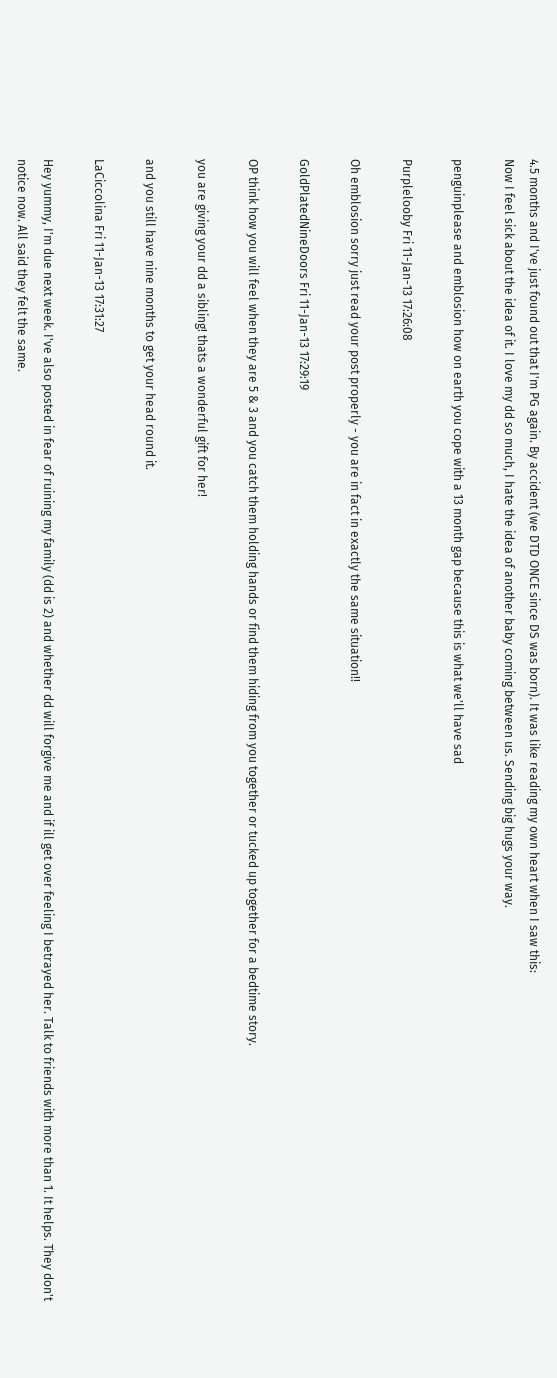4.5 months and I've just found out that I'm PG again. By accident (we DTD ONCE since DS was born). It was like reading my own heart when I saw this:
Now I feel sick about the idea of it. I love my dd so much, I hate the idea of another baby coming between us. Sending big hugs your way.

penguinplease and emblosion how on earth you cope with a 13 month gap because this is what we'll have sad

Purplelooby Fri 11-Jan-13 17:26:08

Oh emblosion sorry just read your post properly - you are in fact in exactly the same situation!!

GoldPlatedNineDoors Fri 11-Jan-13 17:29:19

OP think how you will feel when they are 5 & 3 and you catch them holding hands or find them hiding from you together or tucked up together for a bedtime story.

you are giving your dd a sibling! thats a wonderful gift for her!

and you still have nine months to get your head round it.

LaCiccolina Fri 11-Jan-13 17:31:27

Hey yummy, I'm due next week. I've also posted in fear of ruining my family (dd is 2) and whether dd will forgive me and if ill get over feeling I betrayed her. Talk to friends with more than 1. It helps. They don't notice now. All said they felt the same.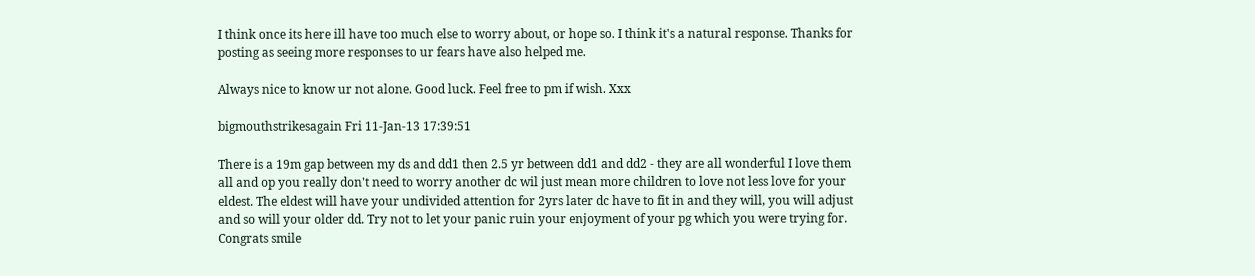I think once its here ill have too much else to worry about, or hope so. I think it's a natural response. Thanks for posting as seeing more responses to ur fears have also helped me.

Always nice to know ur not alone. Good luck. Feel free to pm if wish. Xxx

bigmouthstrikesagain Fri 11-Jan-13 17:39:51

There is a 19m gap between my ds and dd1 then 2.5 yr between dd1 and dd2 - they are all wonderful I love them all and op you really don't need to worry another dc wil just mean more children to love not less love for your eldest. The eldest will have your undivided attention for 2yrs later dc have to fit in and they will, you will adjust and so will your older dd. Try not to let your panic ruin your enjoyment of your pg which you were trying for. Congrats smile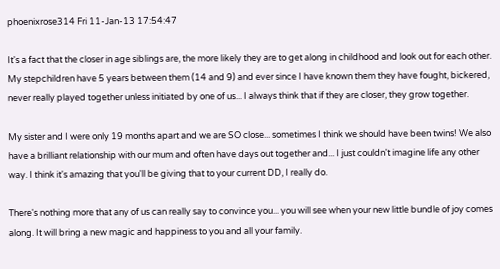phoenixrose314 Fri 11-Jan-13 17:54:47

It's a fact that the closer in age siblings are, the more likely they are to get along in childhood and look out for each other. My stepchildren have 5 years between them (14 and 9) and ever since I have known them they have fought, bickered, never really played together unless initiated by one of us... I always think that if they are closer, they grow together.

My sister and I were only 19 months apart and we are SO close... sometimes I think we should have been twins! We also have a brilliant relationship with our mum and often have days out together and... I just couldn't imagine life any other way. I think it's amazing that you'll be giving that to your current DD, I really do.

There's nothing more that any of us can really say to convince you... you will see when your new little bundle of joy comes along. It will bring a new magic and happiness to you and all your family.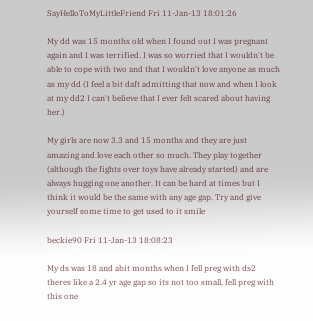SayHelloToMyLittleFriend Fri 11-Jan-13 18:01:26

My dd was 15 months old when I found out I was pregnant again and I was terrified. I was so worried that I wouldn't be able to cope with two and that I wouldn't love anyone as much as my dd (I feel a bit daft admitting that now and when I look at my dd2 I can't believe that I ever felt scared about having her.)

My girls are now 3.3 and 15 months and they are just amazing and love each other so much. They play together (although the fights over toys have already started) and are always hugging one another. It can be hard at times but I think it would be the same with any age gap. Try and give yourself some time to get used to it smile

beckie90 Fri 11-Jan-13 18:08:23

My ds was 18 and abit months when I fell preg with ds2 theres like a 2.4 yr age gap so its not too small, fell preg with this one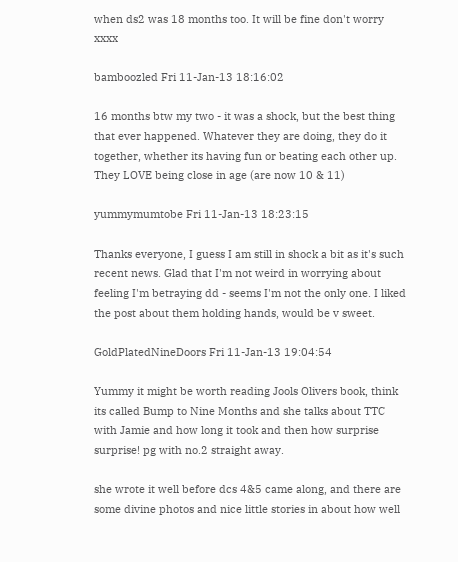when ds2 was 18 months too. It will be fine don't worry xxxx

bamboozled Fri 11-Jan-13 18:16:02

16 months btw my two - it was a shock, but the best thing that ever happened. Whatever they are doing, they do it together, whether its having fun or beating each other up. They LOVE being close in age (are now 10 & 11)

yummymumtobe Fri 11-Jan-13 18:23:15

Thanks everyone, I guess I am still in shock a bit as it's such recent news. Glad that I'm not weird in worrying about feeling I'm betraying dd - seems I'm not the only one. I liked the post about them holding hands, would be v sweet.

GoldPlatedNineDoors Fri 11-Jan-13 19:04:54

Yummy it might be worth reading Jools Olivers book, think its called Bump to Nine Months and she talks about TTC with Jamie and how long it took and then how surprise surprise! pg with no.2 straight away.

she wrote it well before dcs 4&5 came along, and there are some divine photos and nice little stories in about how well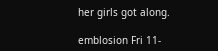her girls got along.

emblosion Fri 11-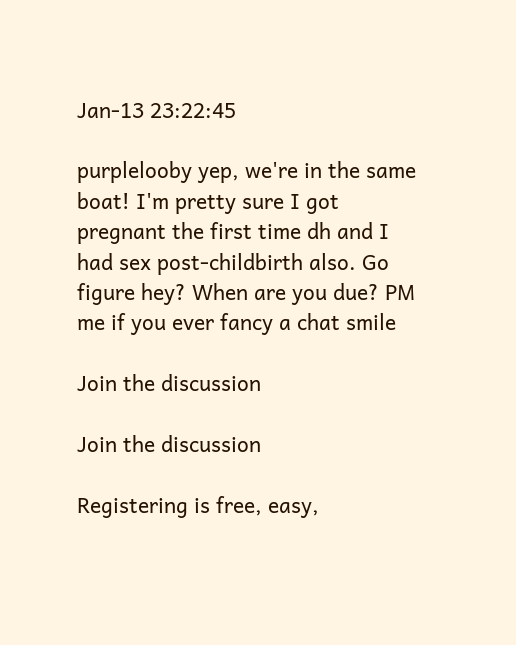Jan-13 23:22:45

purplelooby yep, we're in the same boat! I'm pretty sure I got pregnant the first time dh and I had sex post-childbirth also. Go figure hey? When are you due? PM me if you ever fancy a chat smile

Join the discussion

Join the discussion

Registering is free, easy,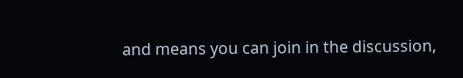and means you can join in the discussion,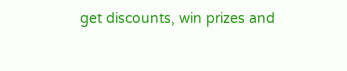get discounts, win prizes and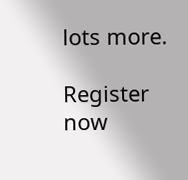lots more.

Register now